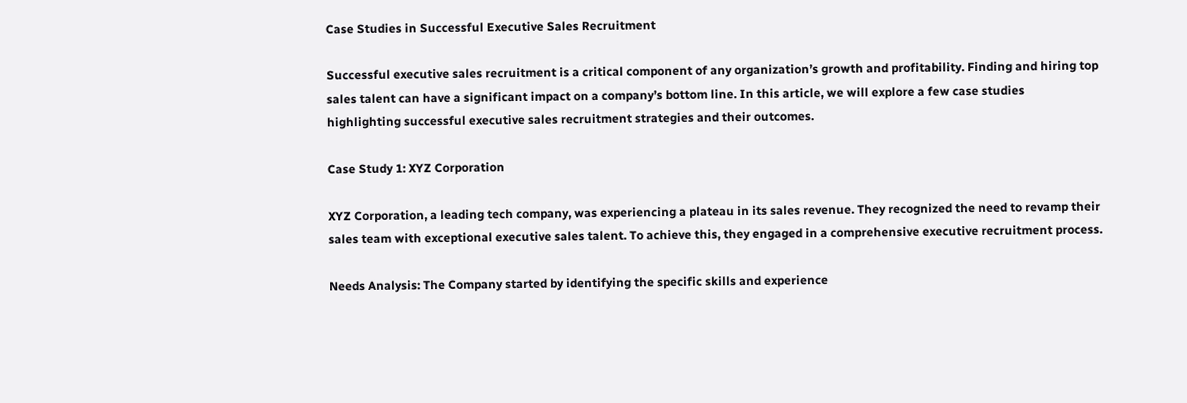Case Studies in Successful Executive Sales Recruitment

Successful executive sales recruitment is a critical component of any organization’s growth and profitability. Finding and hiring top sales talent can have a significant impact on a company’s bottom line. In this article, we will explore a few case studies highlighting successful executive sales recruitment strategies and their outcomes.

Case Study 1: XYZ Corporation

XYZ Corporation, a leading tech company, was experiencing a plateau in its sales revenue. They recognized the need to revamp their sales team with exceptional executive sales talent. To achieve this, they engaged in a comprehensive executive recruitment process.

Needs Analysis: The Company started by identifying the specific skills and experience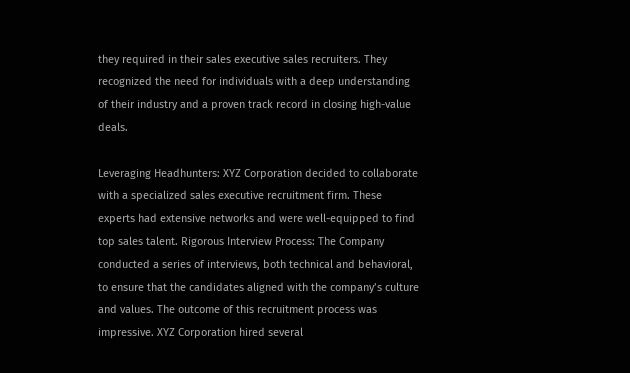they required in their sales executive sales recruiters. They recognized the need for individuals with a deep understanding of their industry and a proven track record in closing high-value deals.

Leveraging Headhunters: XYZ Corporation decided to collaborate with a specialized sales executive recruitment firm. These experts had extensive networks and were well-equipped to find top sales talent. Rigorous Interview Process: The Company conducted a series of interviews, both technical and behavioral, to ensure that the candidates aligned with the company’s culture and values. The outcome of this recruitment process was impressive. XYZ Corporation hired several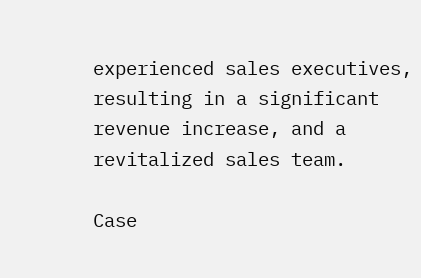experienced sales executives, resulting in a significant revenue increase, and a revitalized sales team.

Case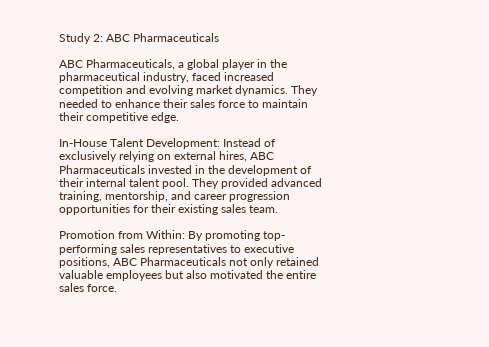Study 2: ABC Pharmaceuticals

ABC Pharmaceuticals, a global player in the pharmaceutical industry, faced increased competition and evolving market dynamics. They needed to enhance their sales force to maintain their competitive edge.

In-House Talent Development: Instead of exclusively relying on external hires, ABC Pharmaceuticals invested in the development of their internal talent pool. They provided advanced training, mentorship, and career progression opportunities for their existing sales team.

Promotion from Within: By promoting top-performing sales representatives to executive positions, ABC Pharmaceuticals not only retained valuable employees but also motivated the entire sales force.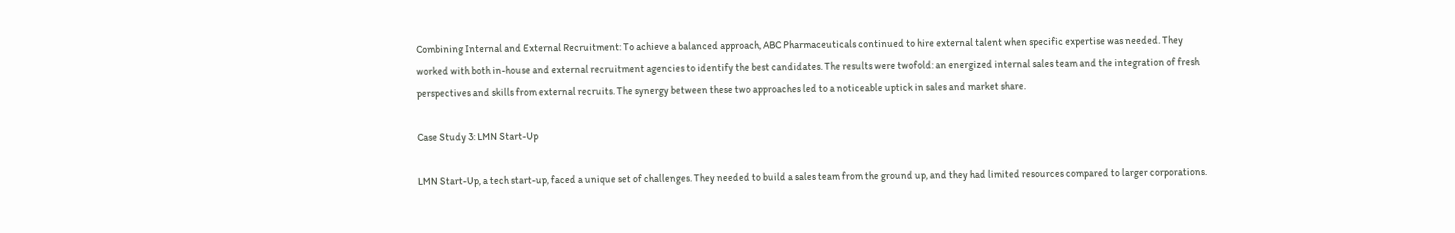Combining Internal and External Recruitment: To achieve a balanced approach, ABC Pharmaceuticals continued to hire external talent when specific expertise was needed. They worked with both in-house and external recruitment agencies to identify the best candidates. The results were twofold: an energized internal sales team and the integration of fresh perspectives and skills from external recruits. The synergy between these two approaches led to a noticeable uptick in sales and market share.

Case Study 3: LMN Start-Up

LMN Start-Up, a tech start-up, faced a unique set of challenges. They needed to build a sales team from the ground up, and they had limited resources compared to larger corporations.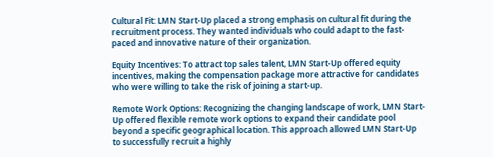Cultural Fit: LMN Start-Up placed a strong emphasis on cultural fit during the recruitment process. They wanted individuals who could adapt to the fast-paced and innovative nature of their organization.

Equity Incentives: To attract top sales talent, LMN Start-Up offered equity incentives, making the compensation package more attractive for candidates who were willing to take the risk of joining a start-up.

Remote Work Options: Recognizing the changing landscape of work, LMN Start-Up offered flexible remote work options to expand their candidate pool beyond a specific geographical location. This approach allowed LMN Start-Up to successfully recruit a highly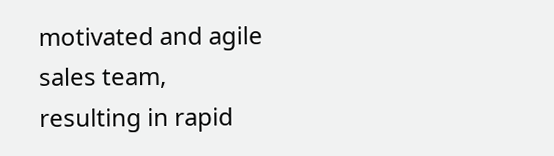motivated and agile sales team, resulting in rapid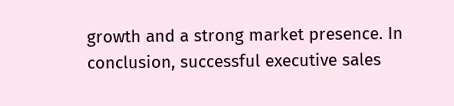growth and a strong market presence. In conclusion, successful executive sales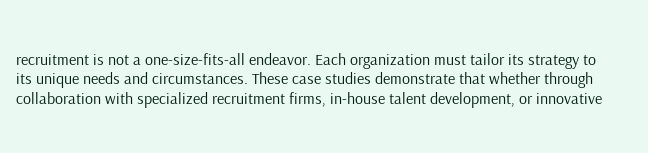recruitment is not a one-size-fits-all endeavor. Each organization must tailor its strategy to its unique needs and circumstances. These case studies demonstrate that whether through collaboration with specialized recruitment firms, in-house talent development, or innovative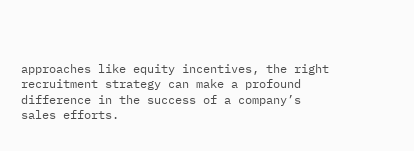approaches like equity incentives, the right recruitment strategy can make a profound difference in the success of a company’s sales efforts.